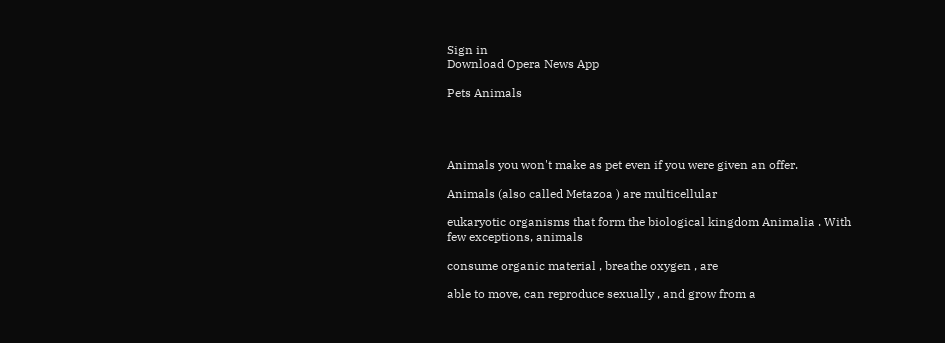Sign in
Download Opera News App

Pets Animals




Animals you won't make as pet even if you were given an offer.

Animals (also called Metazoa ) are multicellular

eukaryotic organisms that form the biological kingdom Animalia . With few exceptions, animals

consume organic material , breathe oxygen , are

able to move, can reproduce sexually , and grow from a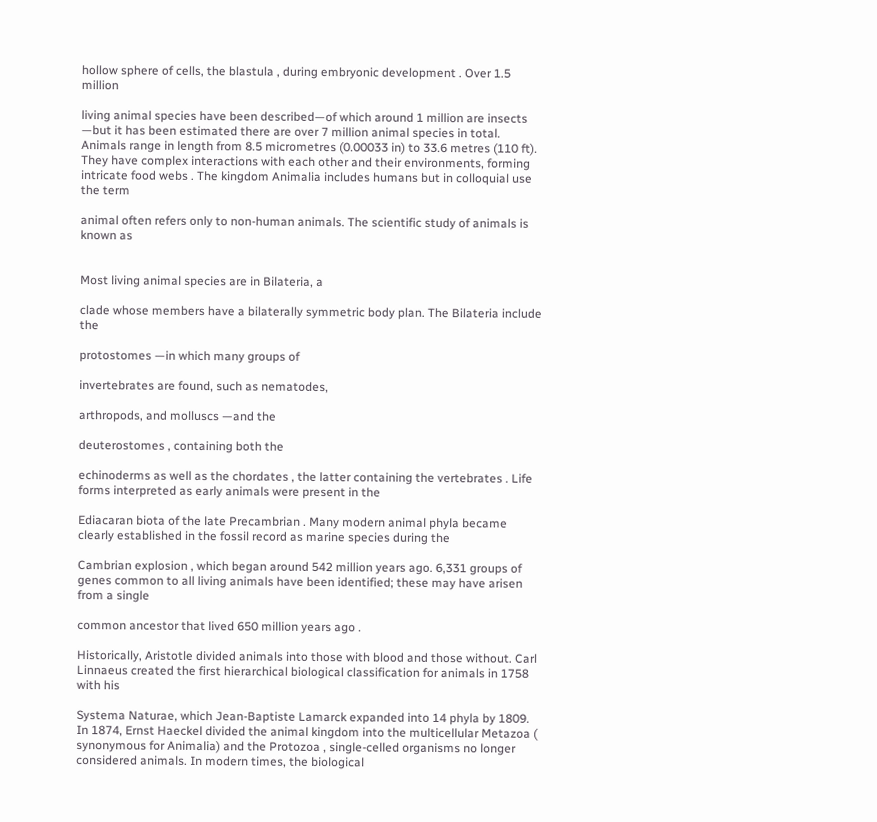hollow sphere of cells, the blastula , during embryonic development . Over 1.5 million

living animal species have been described—of which around 1 million are insects —but it has been estimated there are over 7 million animal species in total. Animals range in length from 8.5 micrometres (0.00033 in) to 33.6 metres (110 ft). They have complex interactions with each other and their environments, forming intricate food webs . The kingdom Animalia includes humans but in colloquial use the term

animal often refers only to non-human animals. The scientific study of animals is known as


Most living animal species are in Bilateria, a

clade whose members have a bilaterally symmetric body plan. The Bilateria include the

protostomes —in which many groups of

invertebrates are found, such as nematodes,

arthropods, and molluscs —and the

deuterostomes , containing both the

echinoderms as well as the chordates , the latter containing the vertebrates . Life forms interpreted as early animals were present in the

Ediacaran biota of the late Precambrian . Many modern animal phyla became clearly established in the fossil record as marine species during the

Cambrian explosion , which began around 542 million years ago. 6,331 groups of genes common to all living animals have been identified; these may have arisen from a single

common ancestor that lived 650 million years ago .

Historically, Aristotle divided animals into those with blood and those without. Carl Linnaeus created the first hierarchical biological classification for animals in 1758 with his

Systema Naturae, which Jean-Baptiste Lamarck expanded into 14 phyla by 1809. In 1874, Ernst Haeckel divided the animal kingdom into the multicellular Metazoa ( synonymous for Animalia) and the Protozoa , single-celled organisms no longer considered animals. In modern times, the biological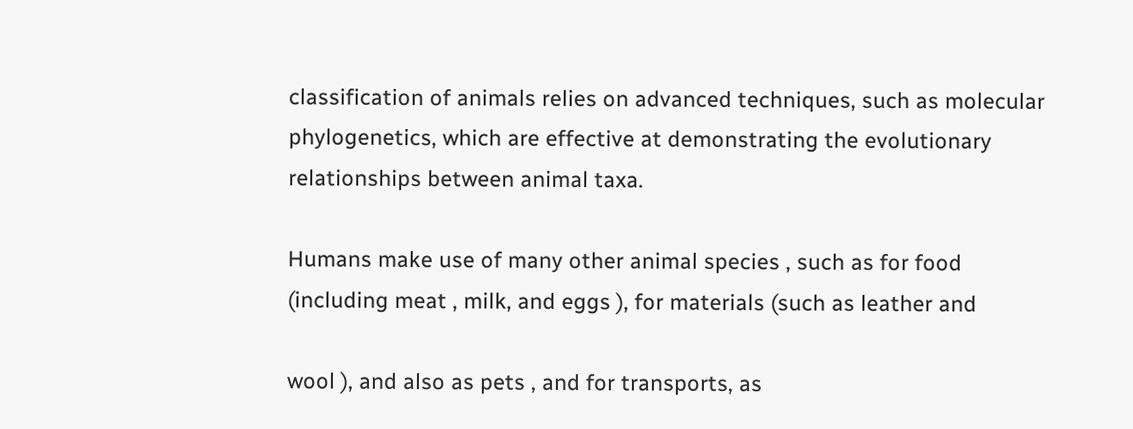classification of animals relies on advanced techniques, such as molecular phylogenetics, which are effective at demonstrating the evolutionary relationships between animal taxa.

Humans make use of many other animal species , such as for food (including meat , milk, and eggs ), for materials (such as leather and

wool ), and also as pets , and for transports, as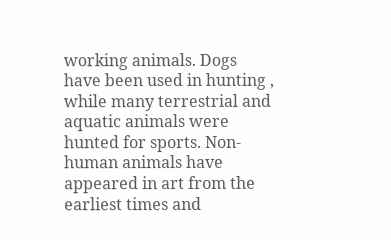working animals. Dogs have been used in hunting , while many terrestrial and aquatic animals were hunted for sports. Non-human animals have appeared in art from the earliest times and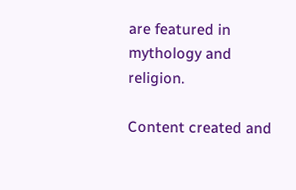are featured in mythology and religion.

Content created and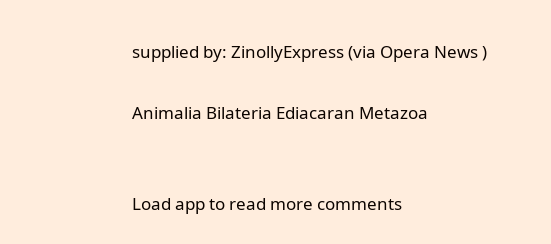supplied by: ZinollyExpress (via Opera News )

Animalia Bilateria Ediacaran Metazoa


Load app to read more comments